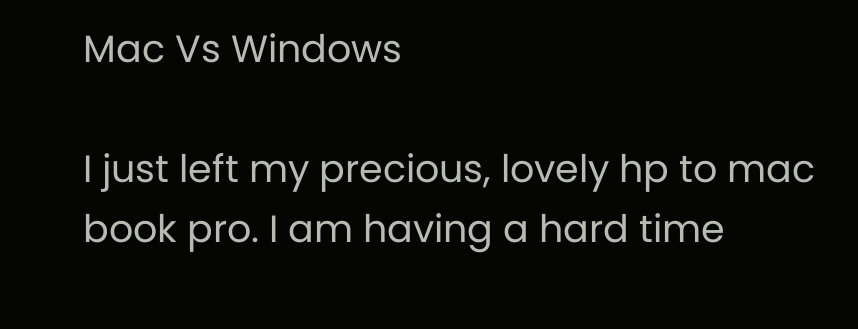Mac Vs Windows

I just left my precious, lovely hp to mac book pro. I am having a hard time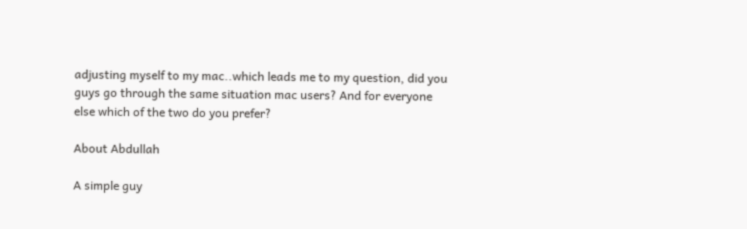adjusting myself to my mac..which leads me to my question, did you guys go through the same situation mac users? And for everyone else which of the two do you prefer?

About Abdullah

A simple guy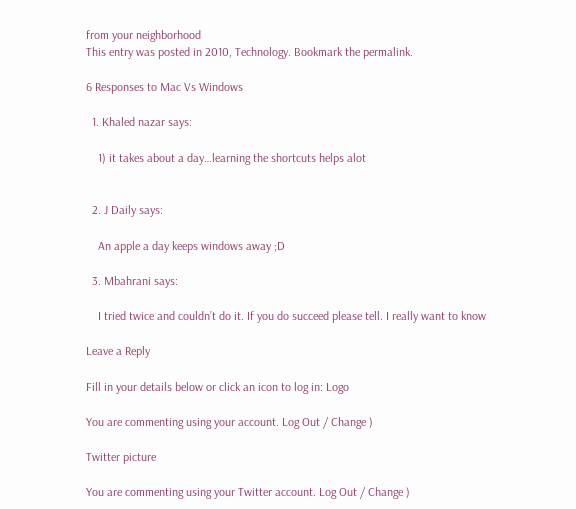from your neighborhood
This entry was posted in 2010, Technology. Bookmark the permalink.

6 Responses to Mac Vs Windows

  1. Khaled nazar says:

    1) it takes about a day…learning the shortcuts helps alot


  2. J Daily says:

    An apple a day keeps windows away ;D

  3. Mbahrani says:

    I tried twice and couldn’t do it. If you do succeed please tell. I really want to know

Leave a Reply

Fill in your details below or click an icon to log in: Logo

You are commenting using your account. Log Out / Change )

Twitter picture

You are commenting using your Twitter account. Log Out / Change )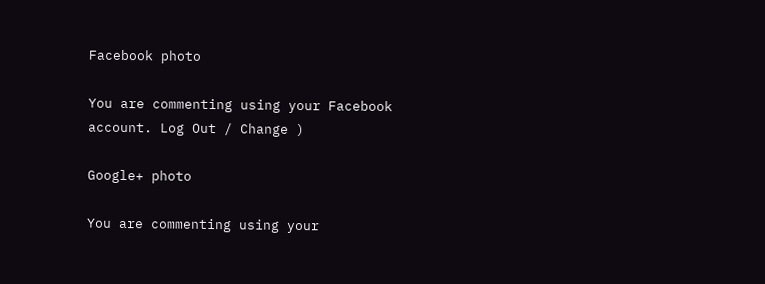Facebook photo

You are commenting using your Facebook account. Log Out / Change )

Google+ photo

You are commenting using your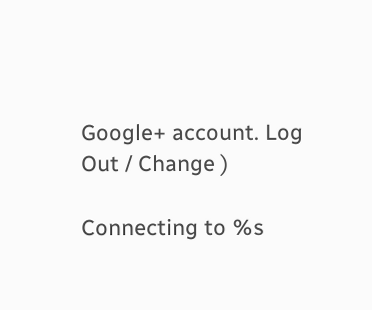Google+ account. Log Out / Change )

Connecting to %s